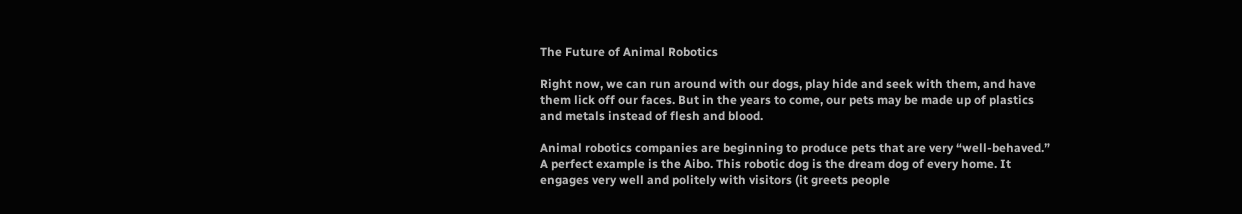The Future of Animal Robotics

Right now, we can run around with our dogs, play hide and seek with them, and have them lick off our faces. But in the years to come, our pets may be made up of plastics and metals instead of flesh and blood.

Animal robotics companies are beginning to produce pets that are very “well-behaved.” A perfect example is the Aibo. This robotic dog is the dream dog of every home. It engages very well and politely with visitors (it greets people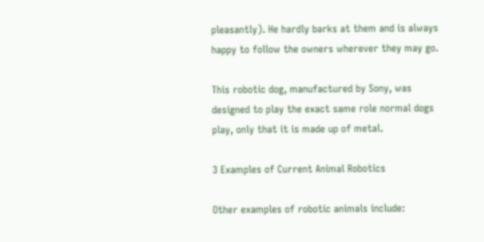pleasantly). He hardly barks at them and is always happy to follow the owners wherever they may go.

This robotic dog, manufactured by Sony, was designed to play the exact same role normal dogs play, only that it is made up of metal.

3 Examples of Current Animal Robotics

Other examples of robotic animals include: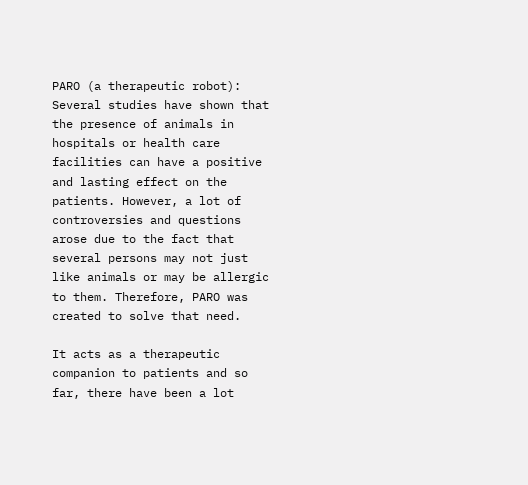PARO (a therapeutic robot): Several studies have shown that the presence of animals in hospitals or health care facilities can have a positive and lasting effect on the patients. However, a lot of controversies and questions arose due to the fact that several persons may not just like animals or may be allergic to them. Therefore, PARO was created to solve that need.

It acts as a therapeutic companion to patients and so far, there have been a lot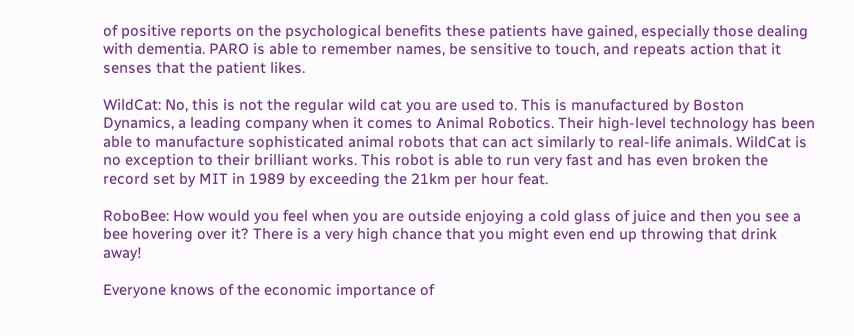of positive reports on the psychological benefits these patients have gained, especially those dealing with dementia. PARO is able to remember names, be sensitive to touch, and repeats action that it senses that the patient likes.

WildCat: No, this is not the regular wild cat you are used to. This is manufactured by Boston Dynamics, a leading company when it comes to Animal Robotics. Their high-level technology has been able to manufacture sophisticated animal robots that can act similarly to real-life animals. WildCat is no exception to their brilliant works. This robot is able to run very fast and has even broken the record set by MIT in 1989 by exceeding the 21km per hour feat.

RoboBee: How would you feel when you are outside enjoying a cold glass of juice and then you see a bee hovering over it? There is a very high chance that you might even end up throwing that drink away!

Everyone knows of the economic importance of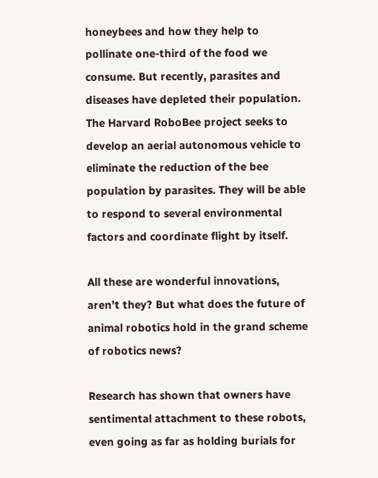honeybees and how they help to pollinate one-third of the food we consume. But recently, parasites and diseases have depleted their population. The Harvard RoboBee project seeks to develop an aerial autonomous vehicle to eliminate the reduction of the bee population by parasites. They will be able to respond to several environmental factors and coordinate flight by itself.

All these are wonderful innovations, aren’t they? But what does the future of animal robotics hold in the grand scheme of robotics news?

Research has shown that owners have sentimental attachment to these robots, even going as far as holding burials for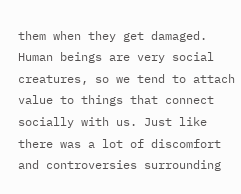them when they get damaged. Human beings are very social creatures, so we tend to attach value to things that connect socially with us. Just like there was a lot of discomfort and controversies surrounding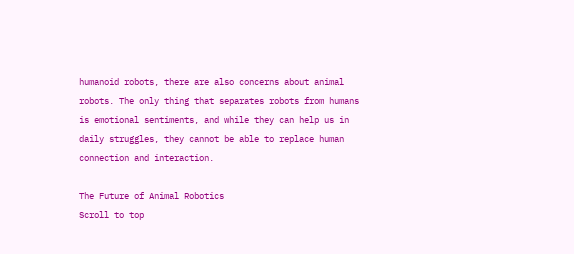humanoid robots, there are also concerns about animal robots. The only thing that separates robots from humans is emotional sentiments, and while they can help us in daily struggles, they cannot be able to replace human connection and interaction.

The Future of Animal Robotics
Scroll to top